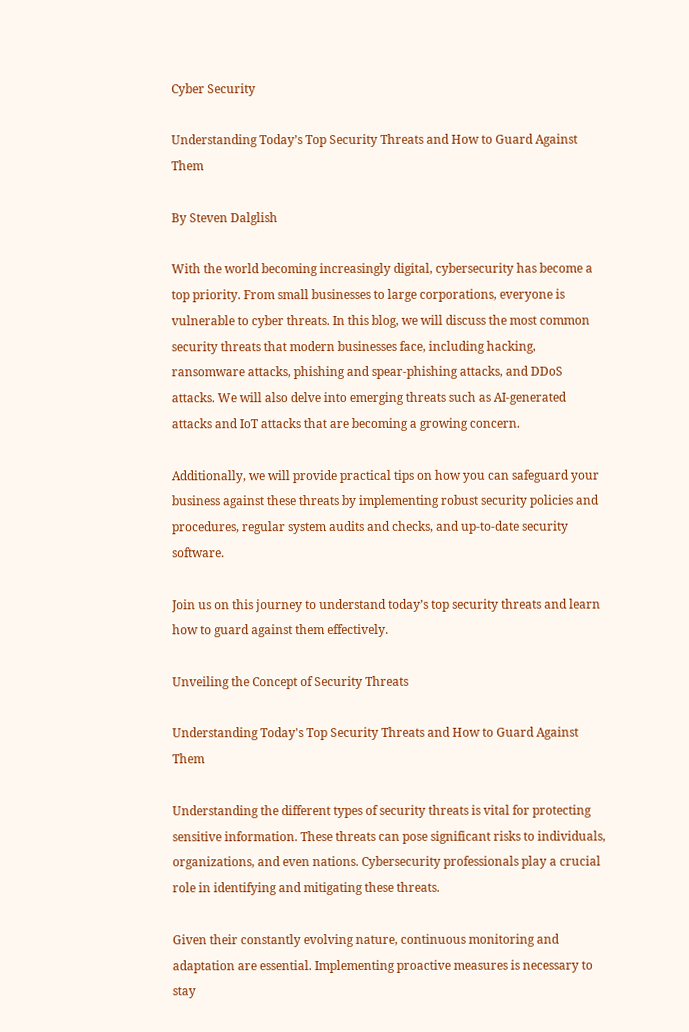Cyber Security

Understanding Today’s Top Security Threats and How to Guard Against Them

By Steven Dalglish

With the world becoming increasingly digital, cybersecurity has become a top priority. From small businesses to large corporations, everyone is vulnerable to cyber threats. In this blog, we will discuss the most common security threats that modern businesses face, including hacking, ransomware attacks, phishing and spear-phishing attacks, and DDoS attacks. We will also delve into emerging threats such as AI-generated attacks and IoT attacks that are becoming a growing concern.

Additionally, we will provide practical tips on how you can safeguard your business against these threats by implementing robust security policies and procedures, regular system audits and checks, and up-to-date security software.

Join us on this journey to understand today’s top security threats and learn how to guard against them effectively.

Unveiling the Concept of Security Threats

Understanding Today's Top Security Threats and How to Guard Against Them

Understanding the different types of security threats is vital for protecting sensitive information. These threats can pose significant risks to individuals, organizations, and even nations. Cybersecurity professionals play a crucial role in identifying and mitigating these threats.

Given their constantly evolving nature, continuous monitoring and adaptation are essential. Implementing proactive measures is necessary to stay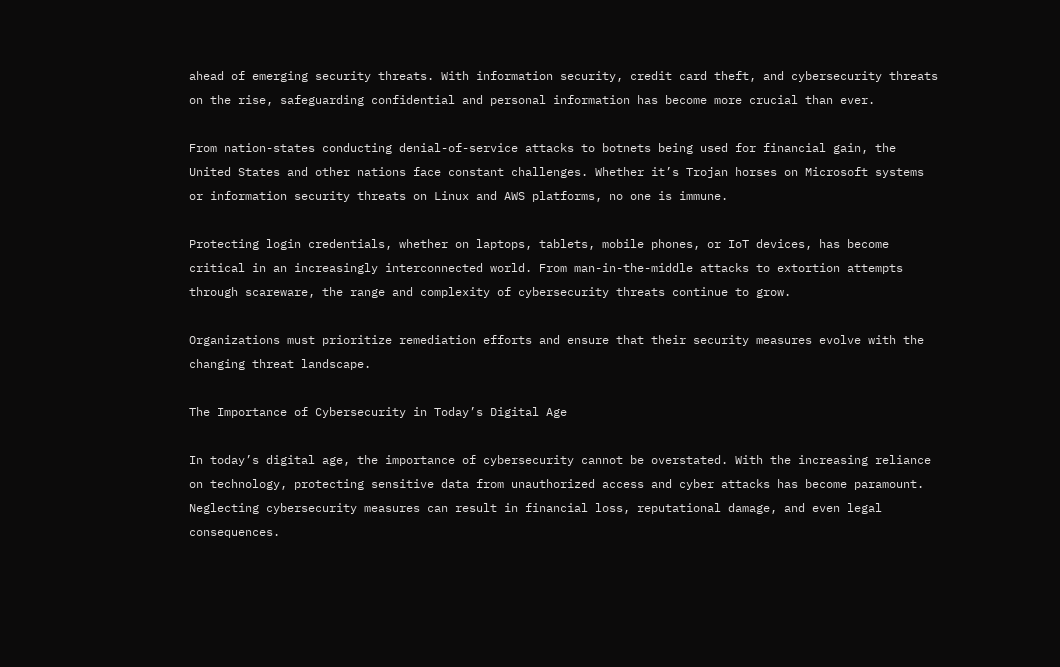ahead of emerging security threats. With information security, credit card theft, and cybersecurity threats on the rise, safeguarding confidential and personal information has become more crucial than ever.

From nation-states conducting denial-of-service attacks to botnets being used for financial gain, the United States and other nations face constant challenges. Whether it’s Trojan horses on Microsoft systems or information security threats on Linux and AWS platforms, no one is immune.

Protecting login credentials, whether on laptops, tablets, mobile phones, or IoT devices, has become critical in an increasingly interconnected world. From man-in-the-middle attacks to extortion attempts through scareware, the range and complexity of cybersecurity threats continue to grow.

Organizations must prioritize remediation efforts and ensure that their security measures evolve with the changing threat landscape.

The Importance of Cybersecurity in Today’s Digital Age

In today’s digital age, the importance of cybersecurity cannot be overstated. With the increasing reliance on technology, protecting sensitive data from unauthorized access and cyber attacks has become paramount. Neglecting cybersecurity measures can result in financial loss, reputational damage, and even legal consequences.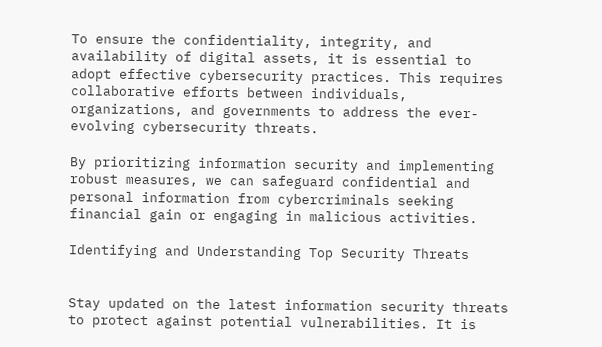To ensure the confidentiality, integrity, and availability of digital assets, it is essential to adopt effective cybersecurity practices. This requires collaborative efforts between individuals, organizations, and governments to address the ever-evolving cybersecurity threats.

By prioritizing information security and implementing robust measures, we can safeguard confidential and personal information from cybercriminals seeking financial gain or engaging in malicious activities.

Identifying and Understanding Top Security Threats


Stay updated on the latest information security threats to protect against potential vulnerabilities. It is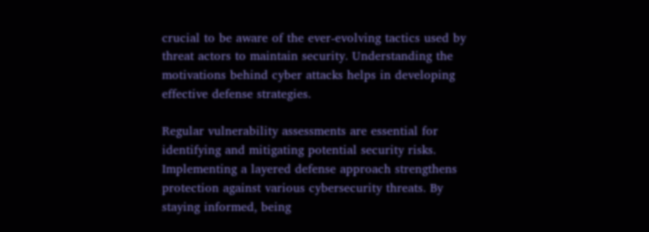crucial to be aware of the ever-evolving tactics used by threat actors to maintain security. Understanding the motivations behind cyber attacks helps in developing effective defense strategies.

Regular vulnerability assessments are essential for identifying and mitigating potential security risks. Implementing a layered defense approach strengthens protection against various cybersecurity threats. By staying informed, being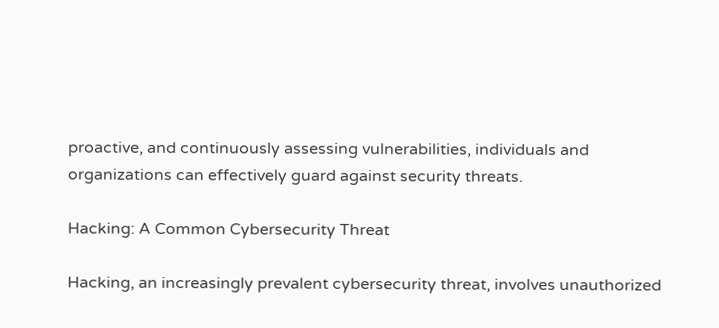proactive, and continuously assessing vulnerabilities, individuals and organizations can effectively guard against security threats.

Hacking: A Common Cybersecurity Threat

Hacking, an increasingly prevalent cybersecurity threat, involves unauthorized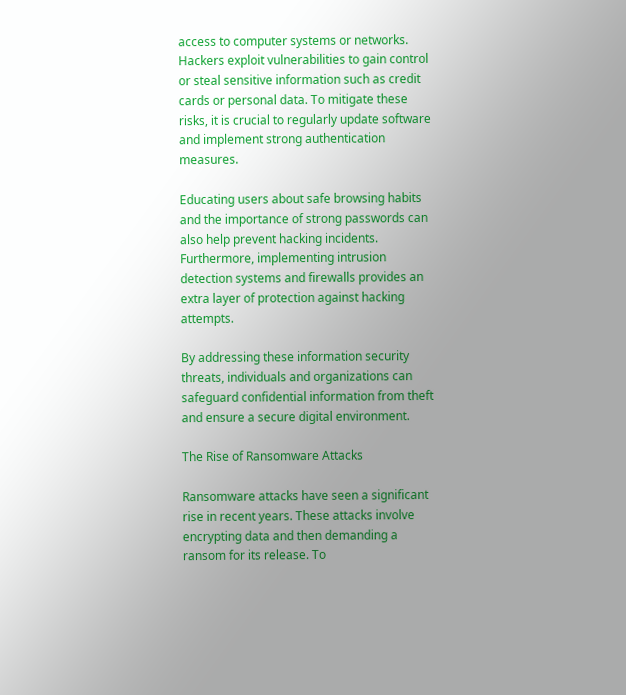access to computer systems or networks. Hackers exploit vulnerabilities to gain control or steal sensitive information such as credit cards or personal data. To mitigate these risks, it is crucial to regularly update software and implement strong authentication measures.

Educating users about safe browsing habits and the importance of strong passwords can also help prevent hacking incidents. Furthermore, implementing intrusion detection systems and firewalls provides an extra layer of protection against hacking attempts.

By addressing these information security threats, individuals and organizations can safeguard confidential information from theft and ensure a secure digital environment.

The Rise of Ransomware Attacks

Ransomware attacks have seen a significant rise in recent years. These attacks involve encrypting data and then demanding a ransom for its release. To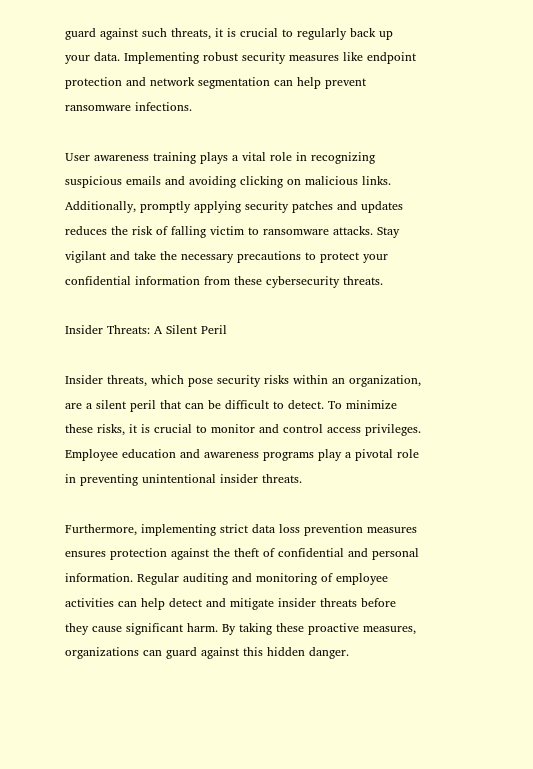guard against such threats, it is crucial to regularly back up your data. Implementing robust security measures like endpoint protection and network segmentation can help prevent ransomware infections.

User awareness training plays a vital role in recognizing suspicious emails and avoiding clicking on malicious links. Additionally, promptly applying security patches and updates reduces the risk of falling victim to ransomware attacks. Stay vigilant and take the necessary precautions to protect your confidential information from these cybersecurity threats.

Insider Threats: A Silent Peril

Insider threats, which pose security risks within an organization, are a silent peril that can be difficult to detect. To minimize these risks, it is crucial to monitor and control access privileges. Employee education and awareness programs play a pivotal role in preventing unintentional insider threats.

Furthermore, implementing strict data loss prevention measures ensures protection against the theft of confidential and personal information. Regular auditing and monitoring of employee activities can help detect and mitigate insider threats before they cause significant harm. By taking these proactive measures, organizations can guard against this hidden danger.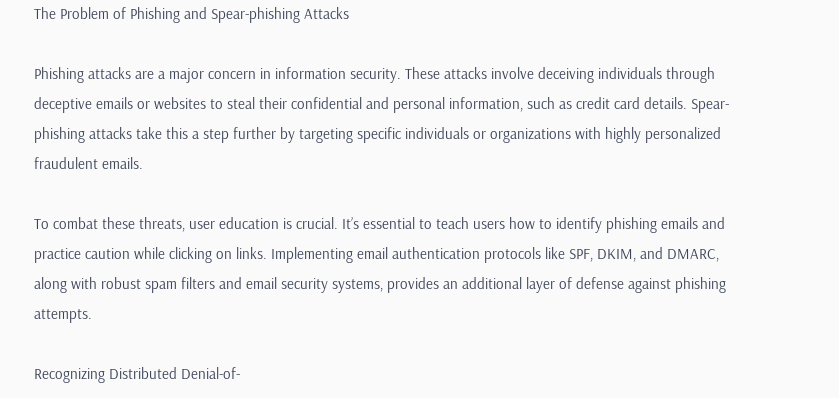The Problem of Phishing and Spear-phishing Attacks

Phishing attacks are a major concern in information security. These attacks involve deceiving individuals through deceptive emails or websites to steal their confidential and personal information, such as credit card details. Spear-phishing attacks take this a step further by targeting specific individuals or organizations with highly personalized fraudulent emails.

To combat these threats, user education is crucial. It’s essential to teach users how to identify phishing emails and practice caution while clicking on links. Implementing email authentication protocols like SPF, DKIM, and DMARC, along with robust spam filters and email security systems, provides an additional layer of defense against phishing attempts.

Recognizing Distributed Denial-of-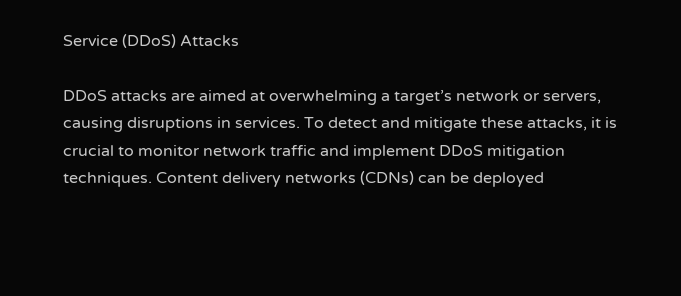Service (DDoS) Attacks

DDoS attacks are aimed at overwhelming a target’s network or servers, causing disruptions in services. To detect and mitigate these attacks, it is crucial to monitor network traffic and implement DDoS mitigation techniques. Content delivery networks (CDNs) can be deployed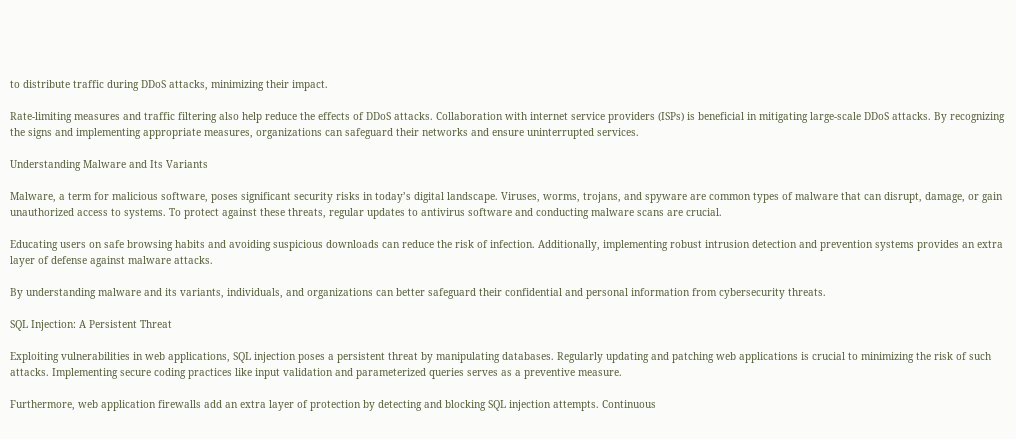to distribute traffic during DDoS attacks, minimizing their impact.

Rate-limiting measures and traffic filtering also help reduce the effects of DDoS attacks. Collaboration with internet service providers (ISPs) is beneficial in mitigating large-scale DDoS attacks. By recognizing the signs and implementing appropriate measures, organizations can safeguard their networks and ensure uninterrupted services.

Understanding Malware and Its Variants

Malware, a term for malicious software, poses significant security risks in today’s digital landscape. Viruses, worms, trojans, and spyware are common types of malware that can disrupt, damage, or gain unauthorized access to systems. To protect against these threats, regular updates to antivirus software and conducting malware scans are crucial.

Educating users on safe browsing habits and avoiding suspicious downloads can reduce the risk of infection. Additionally, implementing robust intrusion detection and prevention systems provides an extra layer of defense against malware attacks.

By understanding malware and its variants, individuals, and organizations can better safeguard their confidential and personal information from cybersecurity threats.

SQL Injection: A Persistent Threat

Exploiting vulnerabilities in web applications, SQL injection poses a persistent threat by manipulating databases. Regularly updating and patching web applications is crucial to minimizing the risk of such attacks. Implementing secure coding practices like input validation and parameterized queries serves as a preventive measure.

Furthermore, web application firewalls add an extra layer of protection by detecting and blocking SQL injection attempts. Continuous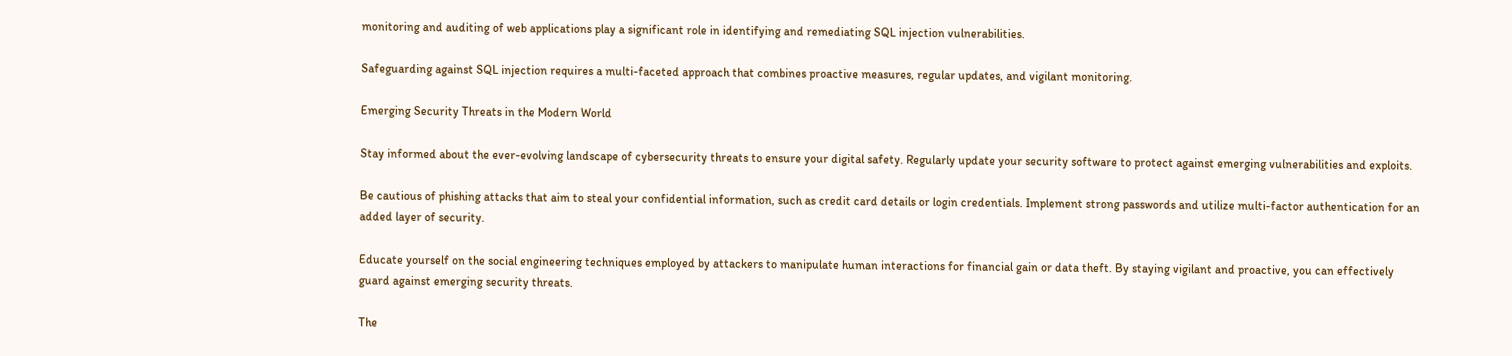monitoring and auditing of web applications play a significant role in identifying and remediating SQL injection vulnerabilities.

Safeguarding against SQL injection requires a multi-faceted approach that combines proactive measures, regular updates, and vigilant monitoring.

Emerging Security Threats in the Modern World

Stay informed about the ever-evolving landscape of cybersecurity threats to ensure your digital safety. Regularly update your security software to protect against emerging vulnerabilities and exploits.

Be cautious of phishing attacks that aim to steal your confidential information, such as credit card details or login credentials. Implement strong passwords and utilize multi-factor authentication for an added layer of security.

Educate yourself on the social engineering techniques employed by attackers to manipulate human interactions for financial gain or data theft. By staying vigilant and proactive, you can effectively guard against emerging security threats.

The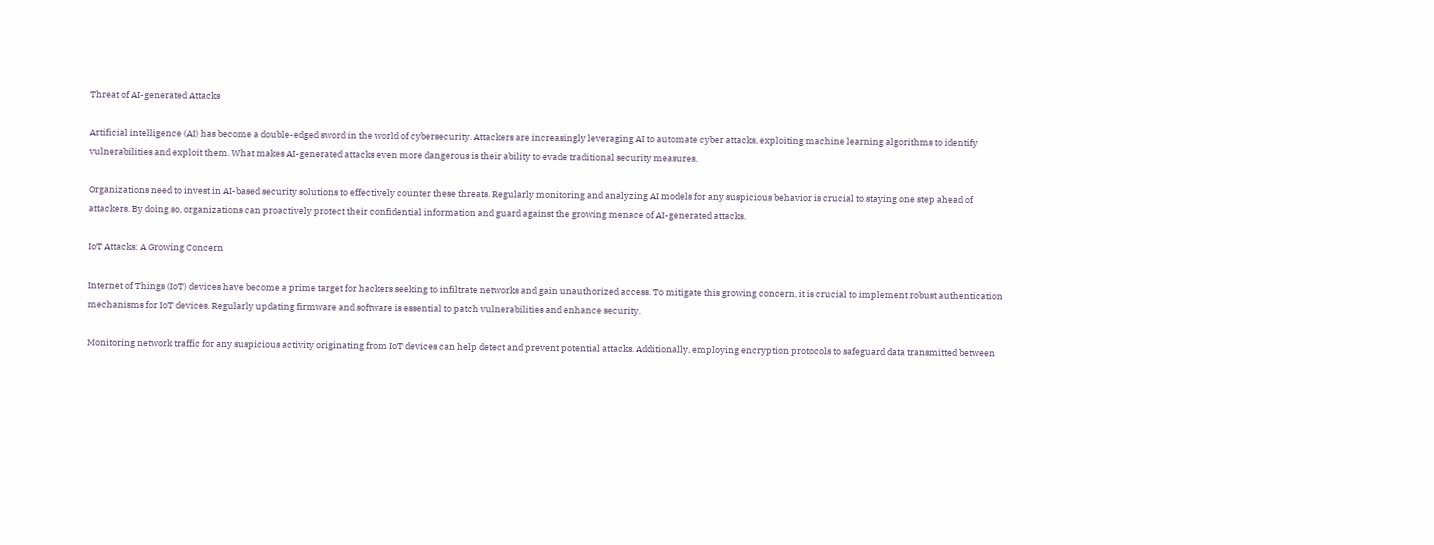Threat of AI-generated Attacks

Artificial intelligence (AI) has become a double-edged sword in the world of cybersecurity. Attackers are increasingly leveraging AI to automate cyber attacks, exploiting machine learning algorithms to identify vulnerabilities and exploit them. What makes AI-generated attacks even more dangerous is their ability to evade traditional security measures.

Organizations need to invest in AI-based security solutions to effectively counter these threats. Regularly monitoring and analyzing AI models for any suspicious behavior is crucial to staying one step ahead of attackers. By doing so, organizations can proactively protect their confidential information and guard against the growing menace of AI-generated attacks.

IoT Attacks: A Growing Concern

Internet of Things (IoT) devices have become a prime target for hackers seeking to infiltrate networks and gain unauthorized access. To mitigate this growing concern, it is crucial to implement robust authentication mechanisms for IoT devices. Regularly updating firmware and software is essential to patch vulnerabilities and enhance security.

Monitoring network traffic for any suspicious activity originating from IoT devices can help detect and prevent potential attacks. Additionally, employing encryption protocols to safeguard data transmitted between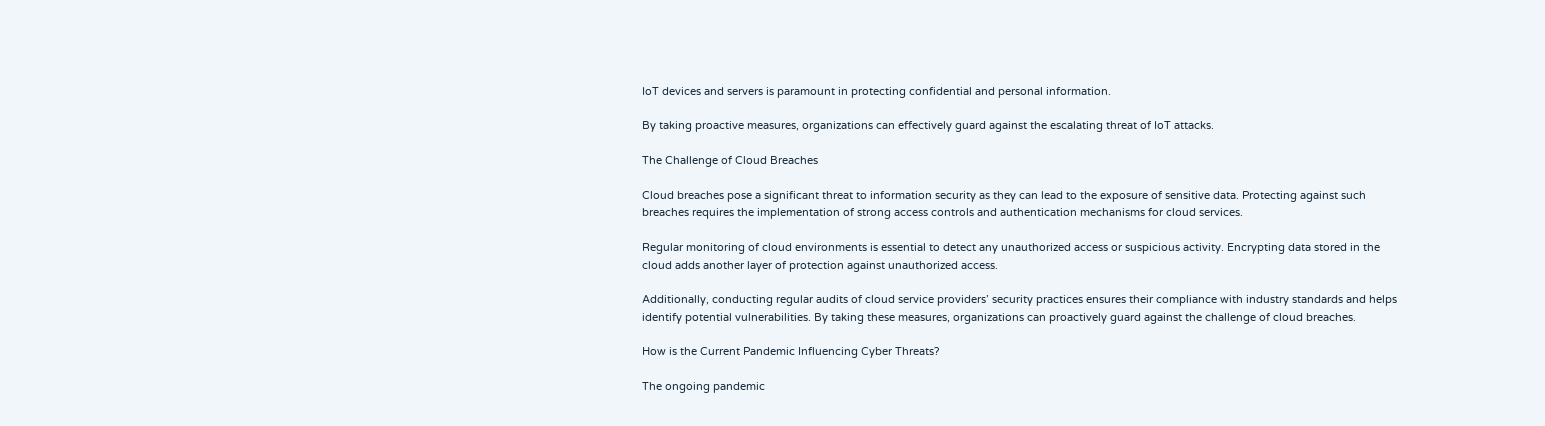IoT devices and servers is paramount in protecting confidential and personal information.

By taking proactive measures, organizations can effectively guard against the escalating threat of IoT attacks.

The Challenge of Cloud Breaches

Cloud breaches pose a significant threat to information security as they can lead to the exposure of sensitive data. Protecting against such breaches requires the implementation of strong access controls and authentication mechanisms for cloud services.

Regular monitoring of cloud environments is essential to detect any unauthorized access or suspicious activity. Encrypting data stored in the cloud adds another layer of protection against unauthorized access.

Additionally, conducting regular audits of cloud service providers’ security practices ensures their compliance with industry standards and helps identify potential vulnerabilities. By taking these measures, organizations can proactively guard against the challenge of cloud breaches.

How is the Current Pandemic Influencing Cyber Threats?

The ongoing pandemic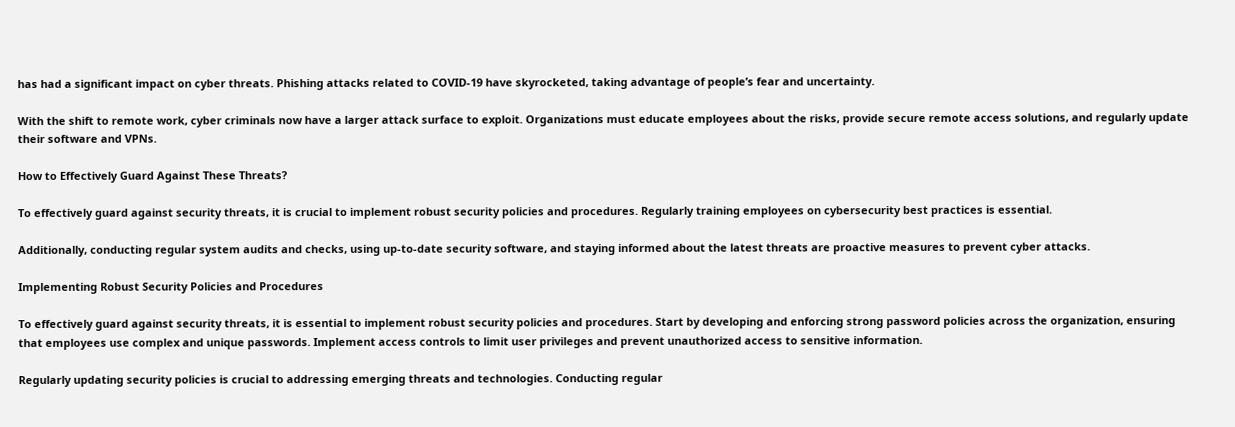has had a significant impact on cyber threats. Phishing attacks related to COVID-19 have skyrocketed, taking advantage of people’s fear and uncertainty.

With the shift to remote work, cyber criminals now have a larger attack surface to exploit. Organizations must educate employees about the risks, provide secure remote access solutions, and regularly update their software and VPNs.

How to Effectively Guard Against These Threats?

To effectively guard against security threats, it is crucial to implement robust security policies and procedures. Regularly training employees on cybersecurity best practices is essential.

Additionally, conducting regular system audits and checks, using up-to-date security software, and staying informed about the latest threats are proactive measures to prevent cyber attacks.

Implementing Robust Security Policies and Procedures

To effectively guard against security threats, it is essential to implement robust security policies and procedures. Start by developing and enforcing strong password policies across the organization, ensuring that employees use complex and unique passwords. Implement access controls to limit user privileges and prevent unauthorized access to sensitive information.

Regularly updating security policies is crucial to addressing emerging threats and technologies. Conducting regular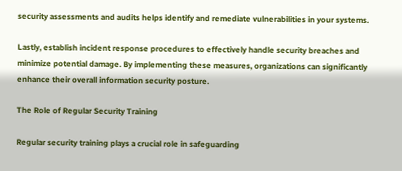security assessments and audits helps identify and remediate vulnerabilities in your systems.

Lastly, establish incident response procedures to effectively handle security breaches and minimize potential damage. By implementing these measures, organizations can significantly enhance their overall information security posture.

The Role of Regular Security Training

Regular security training plays a crucial role in safeguarding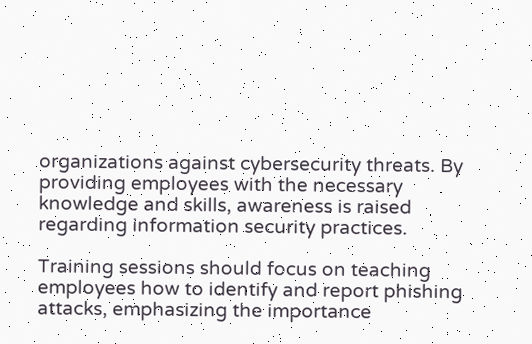organizations against cybersecurity threats. By providing employees with the necessary knowledge and skills, awareness is raised regarding information security practices.

Training sessions should focus on teaching employees how to identify and report phishing attacks, emphasizing the importance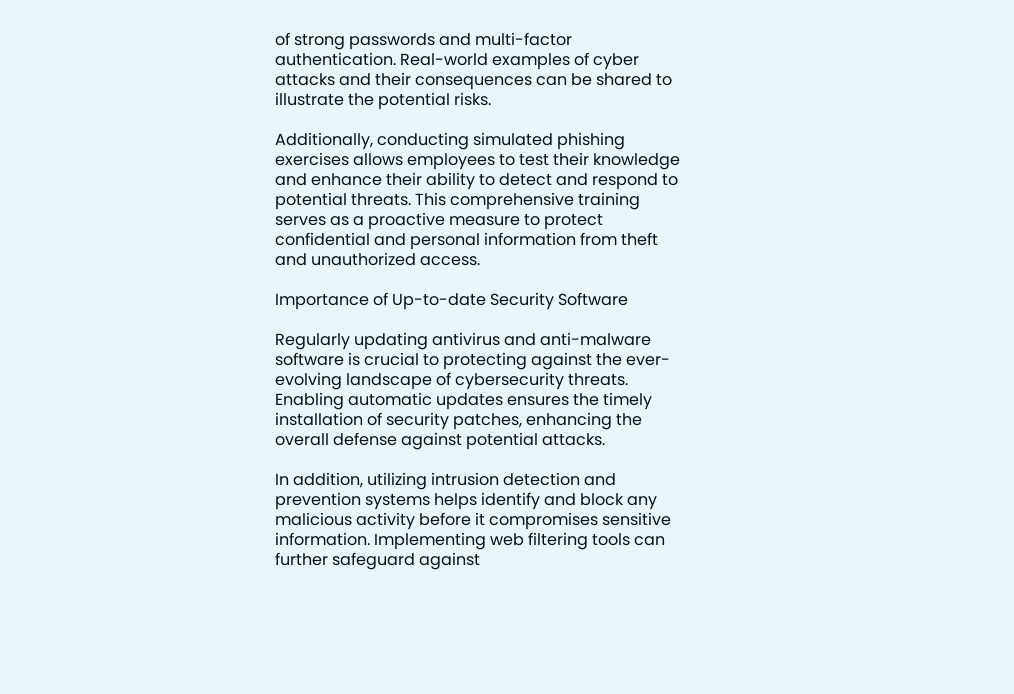of strong passwords and multi-factor authentication. Real-world examples of cyber attacks and their consequences can be shared to illustrate the potential risks.

Additionally, conducting simulated phishing exercises allows employees to test their knowledge and enhance their ability to detect and respond to potential threats. This comprehensive training serves as a proactive measure to protect confidential and personal information from theft and unauthorized access.

Importance of Up-to-date Security Software

Regularly updating antivirus and anti-malware software is crucial to protecting against the ever-evolving landscape of cybersecurity threats. Enabling automatic updates ensures the timely installation of security patches, enhancing the overall defense against potential attacks.

In addition, utilizing intrusion detection and prevention systems helps identify and block any malicious activity before it compromises sensitive information. Implementing web filtering tools can further safeguard against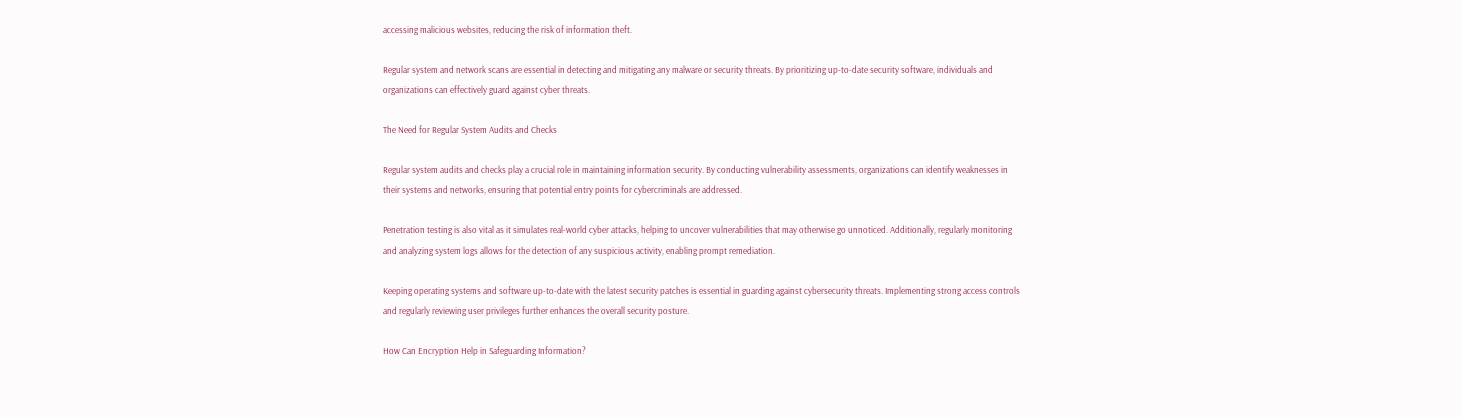accessing malicious websites, reducing the risk of information theft.

Regular system and network scans are essential in detecting and mitigating any malware or security threats. By prioritizing up-to-date security software, individuals and organizations can effectively guard against cyber threats.

The Need for Regular System Audits and Checks

Regular system audits and checks play a crucial role in maintaining information security. By conducting vulnerability assessments, organizations can identify weaknesses in their systems and networks, ensuring that potential entry points for cybercriminals are addressed.

Penetration testing is also vital as it simulates real-world cyber attacks, helping to uncover vulnerabilities that may otherwise go unnoticed. Additionally, regularly monitoring and analyzing system logs allows for the detection of any suspicious activity, enabling prompt remediation.

Keeping operating systems and software up-to-date with the latest security patches is essential in guarding against cybersecurity threats. Implementing strong access controls and regularly reviewing user privileges further enhances the overall security posture.

How Can Encryption Help in Safeguarding Information?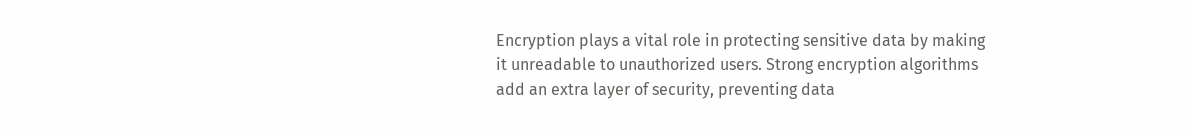Encryption plays a vital role in protecting sensitive data by making it unreadable to unauthorized users. Strong encryption algorithms add an extra layer of security, preventing data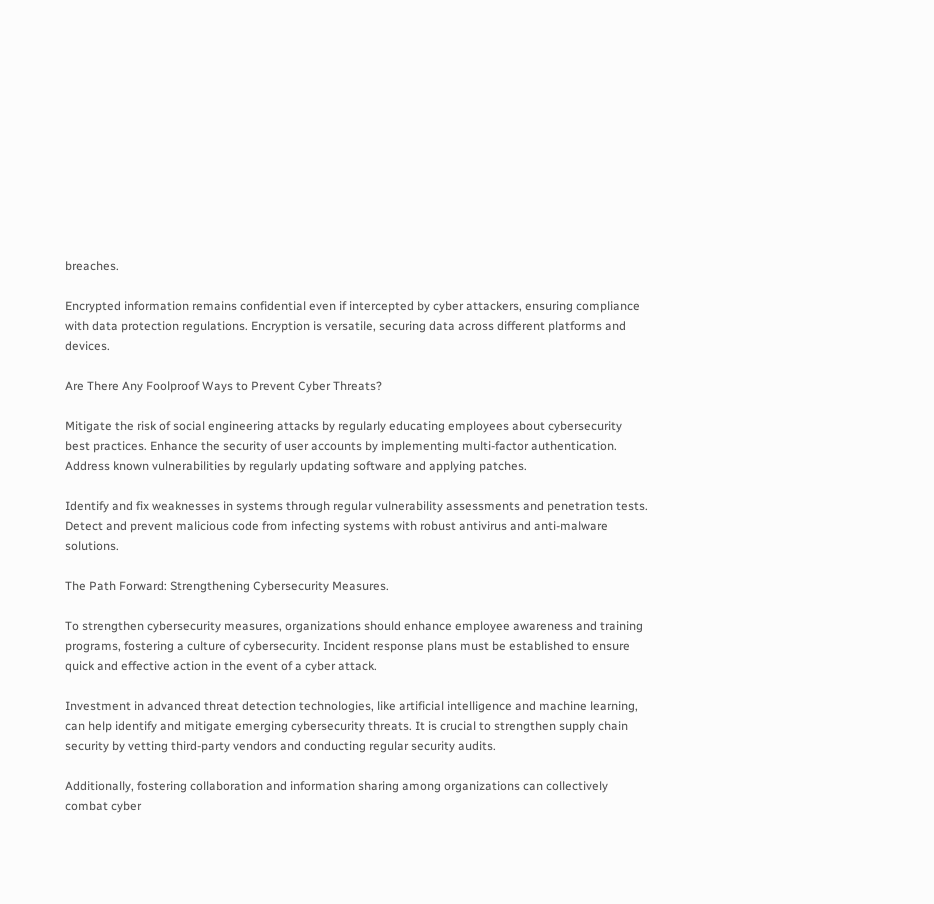breaches.

Encrypted information remains confidential even if intercepted by cyber attackers, ensuring compliance with data protection regulations. Encryption is versatile, securing data across different platforms and devices.

Are There Any Foolproof Ways to Prevent Cyber Threats?

Mitigate the risk of social engineering attacks by regularly educating employees about cybersecurity best practices. Enhance the security of user accounts by implementing multi-factor authentication. Address known vulnerabilities by regularly updating software and applying patches.

Identify and fix weaknesses in systems through regular vulnerability assessments and penetration tests. Detect and prevent malicious code from infecting systems with robust antivirus and anti-malware solutions.

The Path Forward: Strengthening Cybersecurity Measures.

To strengthen cybersecurity measures, organizations should enhance employee awareness and training programs, fostering a culture of cybersecurity. Incident response plans must be established to ensure quick and effective action in the event of a cyber attack.

Investment in advanced threat detection technologies, like artificial intelligence and machine learning, can help identify and mitigate emerging cybersecurity threats. It is crucial to strengthen supply chain security by vetting third-party vendors and conducting regular security audits.

Additionally, fostering collaboration and information sharing among organizations can collectively combat cyber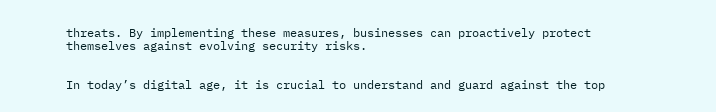threats. By implementing these measures, businesses can proactively protect themselves against evolving security risks.


In today’s digital age, it is crucial to understand and guard against the top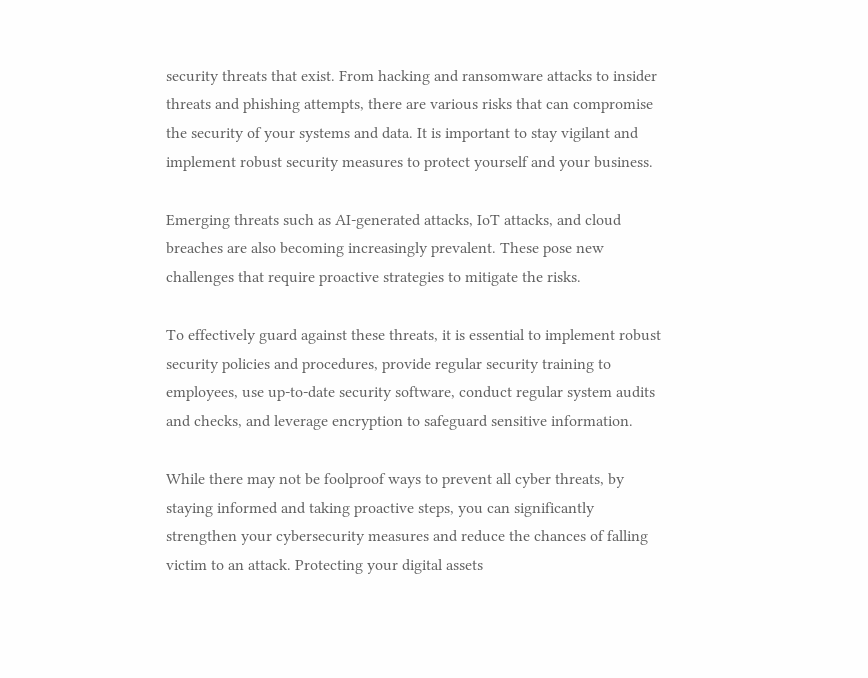security threats that exist. From hacking and ransomware attacks to insider threats and phishing attempts, there are various risks that can compromise the security of your systems and data. It is important to stay vigilant and implement robust security measures to protect yourself and your business.

Emerging threats such as AI-generated attacks, IoT attacks, and cloud breaches are also becoming increasingly prevalent. These pose new challenges that require proactive strategies to mitigate the risks.

To effectively guard against these threats, it is essential to implement robust security policies and procedures, provide regular security training to employees, use up-to-date security software, conduct regular system audits and checks, and leverage encryption to safeguard sensitive information.

While there may not be foolproof ways to prevent all cyber threats, by staying informed and taking proactive steps, you can significantly strengthen your cybersecurity measures and reduce the chances of falling victim to an attack. Protecting your digital assets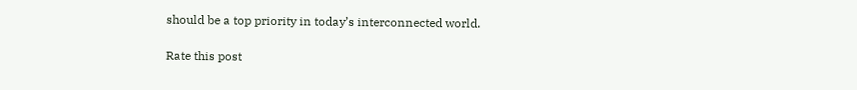should be a top priority in today’s interconnected world.

Rate this post